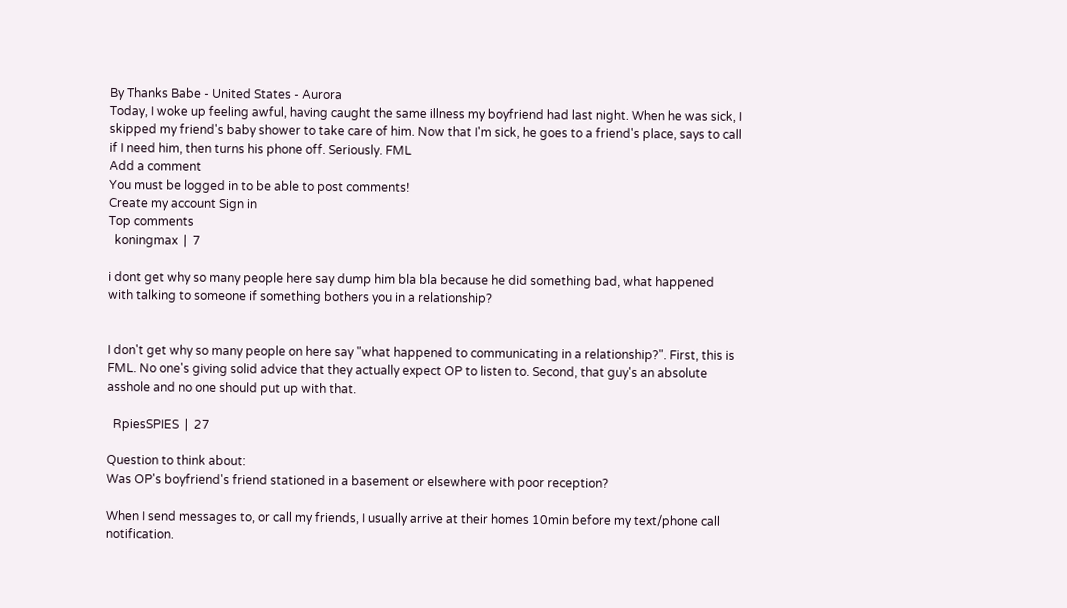By Thanks Babe - United States - Aurora
Today, I woke up feeling awful, having caught the same illness my boyfriend had last night. When he was sick, I skipped my friend's baby shower to take care of him. Now that I'm sick, he goes to a friend's place, says to call if I need him, then turns his phone off. Seriously. FML
Add a comment
You must be logged in to be able to post comments!
Create my account Sign in
Top comments
  koningmax  |  7

i dont get why so many people here say dump him bla bla because he did something bad, what happened with talking to someone if something bothers you in a relationship?


I don't get why so many people on here say "what happened to communicating in a relationship?". First, this is FML. No one's giving solid advice that they actually expect OP to listen to. Second, that guy's an absolute asshole and no one should put up with that.

  RpiesSPIES  |  27

Question to think about:
Was OP's boyfriend's friend stationed in a basement or elsewhere with poor reception?

When I send messages to, or call my friends, I usually arrive at their homes 10min before my text/phone call notification.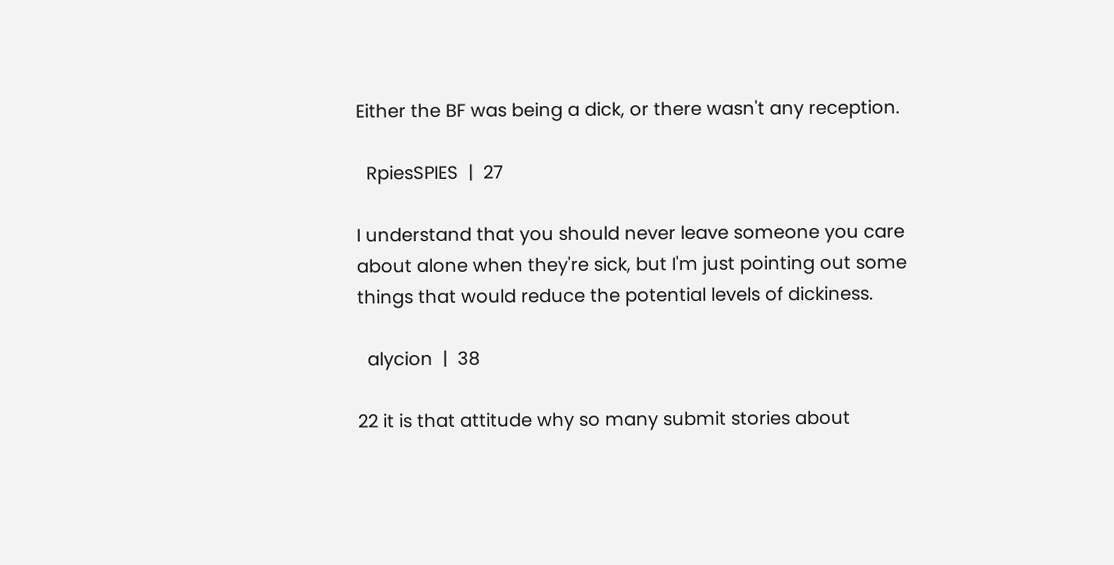Either the BF was being a dick, or there wasn't any reception.

  RpiesSPIES  |  27

I understand that you should never leave someone you care about alone when they're sick, but I'm just pointing out some things that would reduce the potential levels of dickiness.

  alycion  |  38

22 it is that attitude why so many submit stories about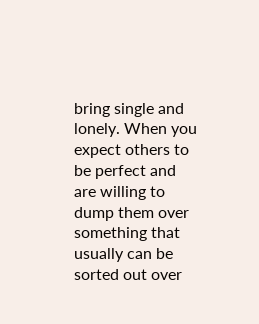bring single and lonely. When you expect others to be perfect and are willing to dump them over something that usually can be sorted out over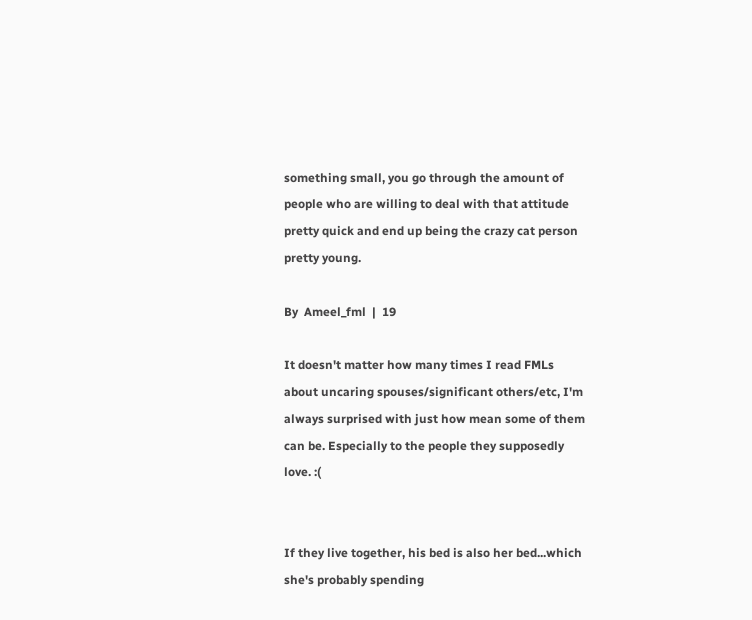something small, you go through the amount of people who are willing to deal with that attitude pretty quick and end up being the crazy cat person pretty young.

By  Ameel_fml  |  19

It doesn't matter how many times I read FMLs about uncaring spouses/significant others/etc, I'm always surprised with just how mean some of them can be. Especially to the people they supposedly love. :(


If they live together, his bed is also her bed...which she's probably spending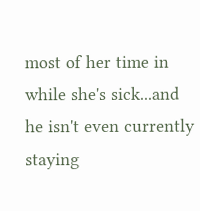most of her time in while she's sick...and he isn't even currently staying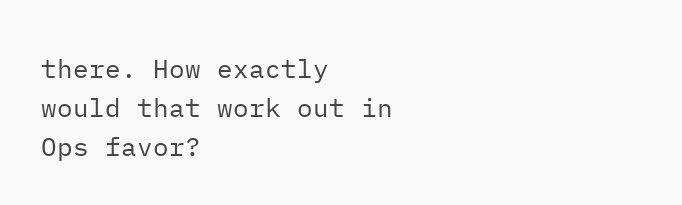there. How exactly would that work out in Ops favor?